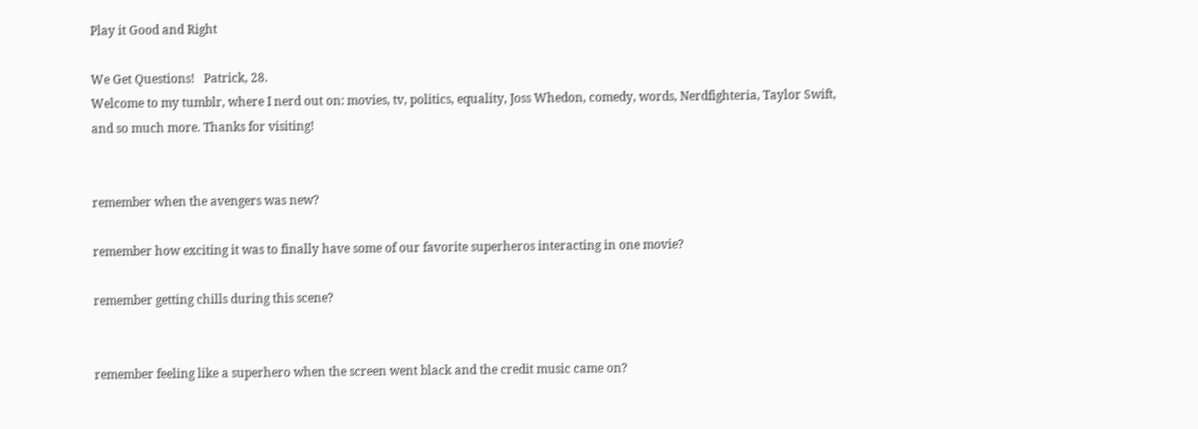Play it Good and Right

We Get Questions!   Patrick, 28.
Welcome to my tumblr, where I nerd out on: movies, tv, politics, equality, Joss Whedon, comedy, words, Nerdfighteria, Taylor Swift, and so much more. Thanks for visiting!


remember when the avengers was new?

remember how exciting it was to finally have some of our favorite superheros interacting in one movie?

remember getting chills during this scene?


remember feeling like a superhero when the screen went black and the credit music came on?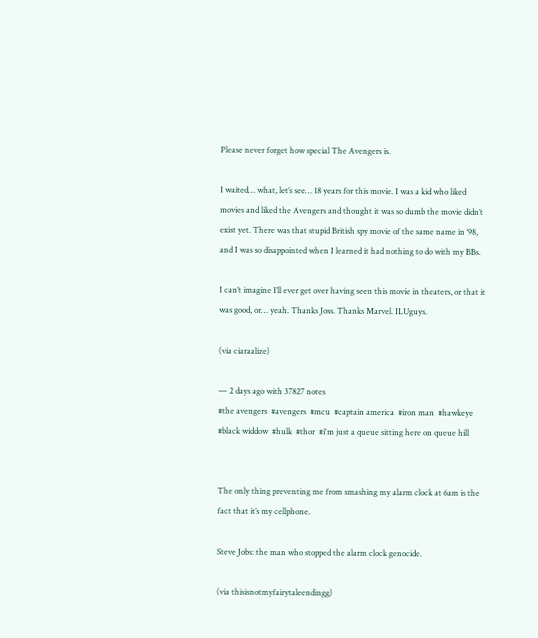Please never forget how special The Avengers is.

I waited… what, let’s see… 18 years for this movie. I was a kid who liked movies and liked the Avengers and thought it was so dumb the movie didn’t exist yet. There was that stupid British spy movie of the same name in ‘98, and I was so disappointed when I learned it had nothing to do with my BBs.

I can’t imagine I’ll ever get over having seen this movie in theaters, or that it was good, or… yeah. Thanks Joss. Thanks Marvel. ILUguys.

(via ciaraalize)

— 2 days ago with 37827 notes
#the avengers  #avengers  #mcu  #captain america  #iron man  #hawkeye  #black widdow  #hulk  #thor  #i'm just a queue sitting here on queue hill


The only thing preventing me from smashing my alarm clock at 6am is the fact that it’s my cellphone.

Steve Jobs: the man who stopped the alarm clock genocide.

(via thisisnotmyfairytaleendingg)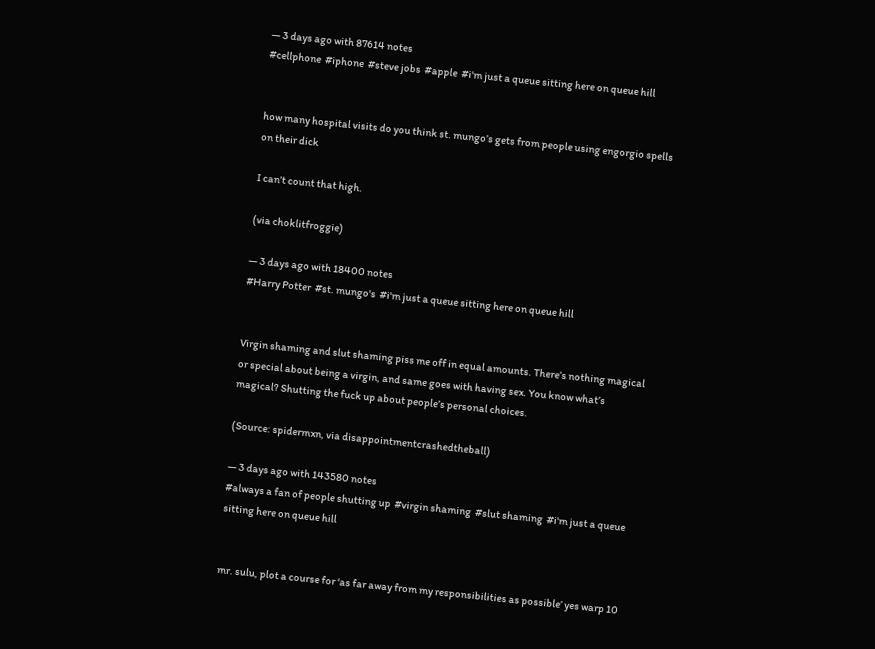— 3 days ago with 87614 notes
#cellphone  #iphone  #steve jobs  #apple  #i'm just a queue sitting here on queue hill


how many hospital visits do you think st. mungo’s gets from people using engorgio spells on their dick

I can’t count that high.

(via choklitfroggie)

— 3 days ago with 18400 notes
#Harry Potter  #st. mungo's  #i'm just a queue sitting here on queue hill


Virgin shaming and slut shaming piss me off in equal amounts. There’s nothing magical or special about being a virgin, and same goes with having sex. You know what’s magical? Shutting the fuck up about people’s personal choices.

(Source: spidermxn, via disappointmentcrashedtheball)

— 3 days ago with 143580 notes
#always a fan of people shutting up  #virgin shaming  #slut shaming  #i'm just a queue sitting here on queue hill


mr. sulu, plot a course for ‘as far away from my responsibilities as possible’ yes warp 10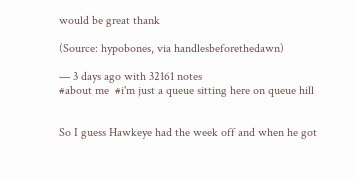would be great thank

(Source: hypobones, via handlesbeforethedawn)

— 3 days ago with 32161 notes
#about me  #i'm just a queue sitting here on queue hill


So I guess Hawkeye had the week off and when he got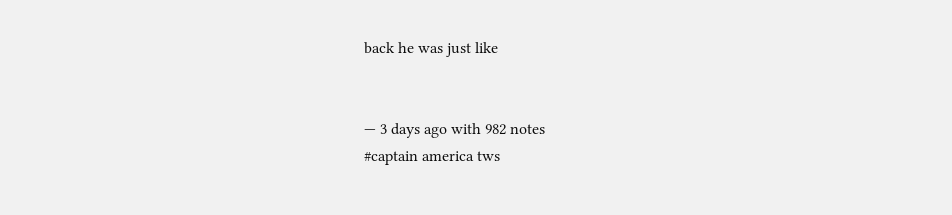back he was just like


— 3 days ago with 982 notes
#captain america tws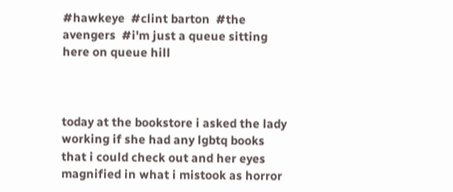#hawkeye  #clint barton  #the avengers  #i'm just a queue sitting here on queue hill



today at the bookstore i asked the lady working if she had any lgbtq books that i could check out and her eyes magnified in what i mistook as horror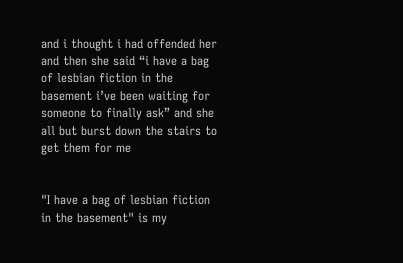and i thought i had offended her and then she said “i have a bag of lesbian fiction in the basement i’ve been waiting for someone to finally ask” and she all but burst down the stairs to get them for me


"I have a bag of lesbian fiction in the basement" is my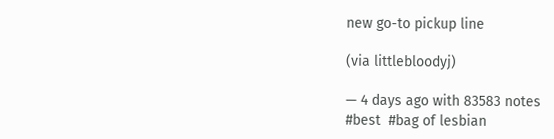new go-to pickup line

(via littlebloodyj)

— 4 days ago with 83583 notes
#best  #bag of lesbian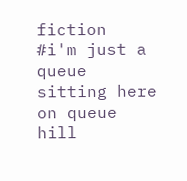fiction  #i'm just a queue sitting here on queue hill